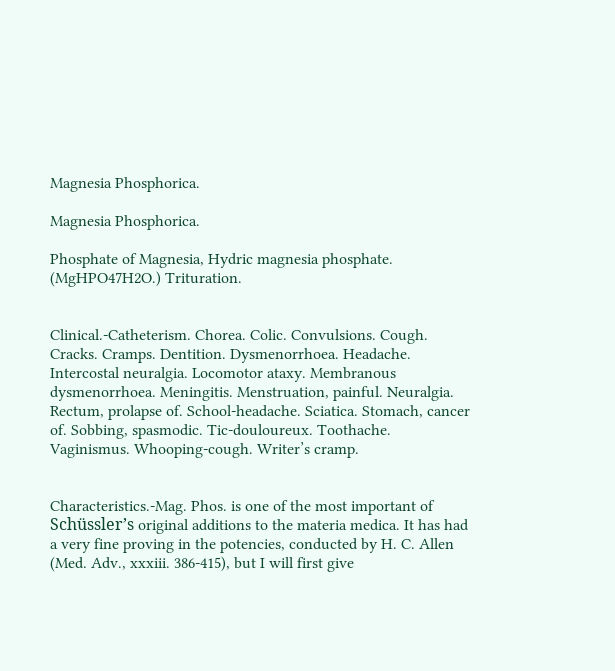Magnesia Phosphorica.

Magnesia Phosphorica.

Phosphate of Magnesia, Hydric magnesia phosphate. (MgHPO47H2O.) Trituration.


Clinical.-Catheterism. Chorea. Colic. Convulsions. Cough. Cracks. Cramps. Dentition. Dysmenorrhoea. Headache. Intercostal neuralgia. Locomotor ataxy. Membranous dysmenorrhoea. Meningitis. Menstruation, painful. Neuralgia. Rectum, prolapse of. School-headache. Sciatica. Stomach, cancer of. Sobbing, spasmodic. Tic-douloureux. Toothache. Vaginismus. Whooping-cough. Writer’s cramp.


Characteristics.-Mag. Phos. is one of the most important of Schüssler’s original additions to the materia medica. It has had a very fine proving in the potencies, conducted by H. C. Allen (Med. Adv., xxxiii. 386-415), but I will first give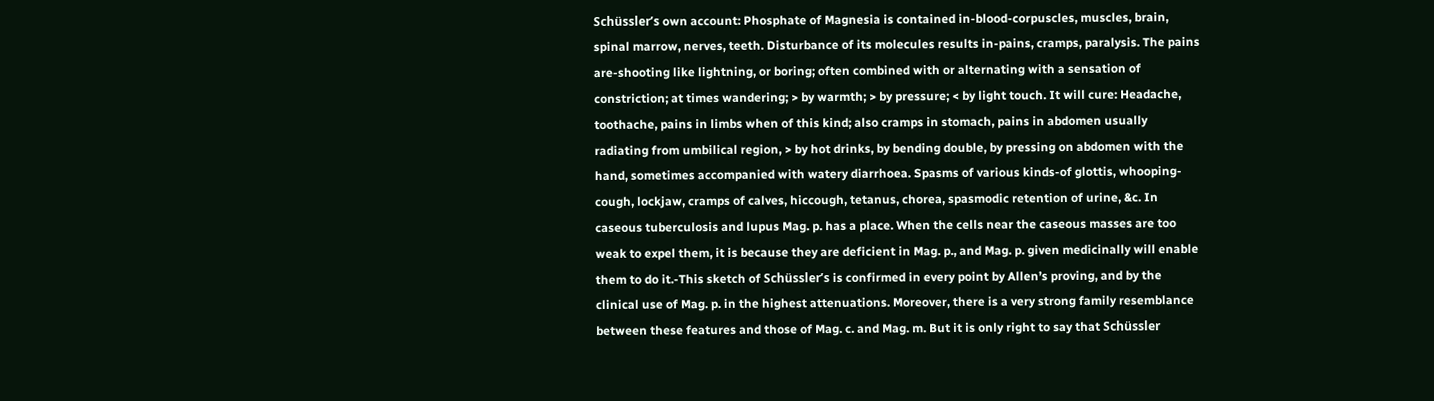Schüssler’s own account: Phosphate of Magnesia is contained in-blood-corpuscles, muscles, brain, spinal marrow, nerves, teeth. Disturbance of its molecules results in-pains, cramps, paralysis. The pains are-shooting like lightning, or boring; often combined with or alternating with a sensation of constriction; at times wandering; > by warmth; > by pressure; < by light touch. It will cure: Headache, toothache, pains in limbs when of this kind; also cramps in stomach, pains in abdomen usually radiating from umbilical region, > by hot drinks, by bending double, by pressing on abdomen with the hand, sometimes accompanied with watery diarrhoea. Spasms of various kinds-of glottis, whooping-cough, lockjaw, cramps of calves, hiccough, tetanus, chorea, spasmodic retention of urine, &c. In caseous tuberculosis and lupus Mag. p. has a place. When the cells near the caseous masses are too weak to expel them, it is because they are deficient in Mag. p., and Mag. p. given medicinally will enable them to do it.-This sketch of Schüssler’s is confirmed in every point by Allen’s proving, and by the clinical use of Mag. p. in the highest attenuations. Moreover, there is a very strong family resemblance between these features and those of Mag. c. and Mag. m. But it is only right to say that Schüssler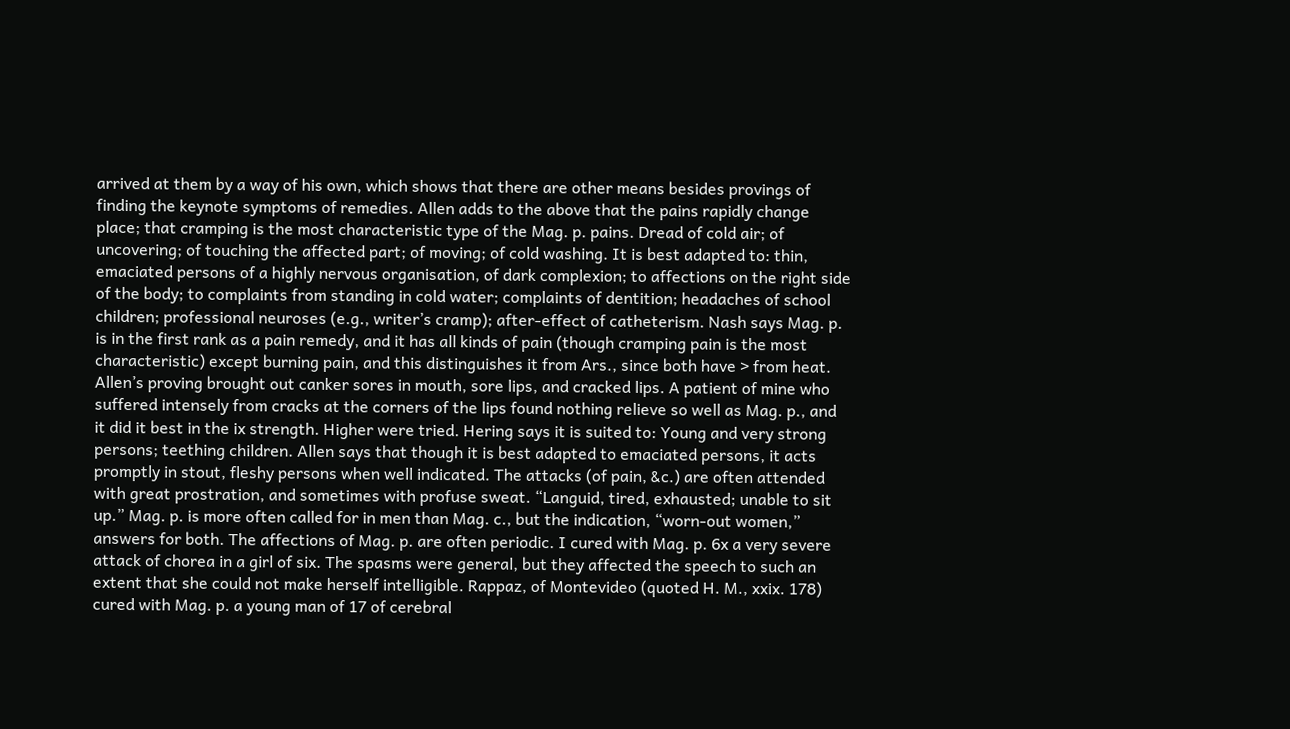arrived at them by a way of his own, which shows that there are other means besides provings of finding the keynote symptoms of remedies. Allen adds to the above that the pains rapidly change place; that cramping is the most characteristic type of the Mag. p. pains. Dread of cold air; of uncovering; of touching the affected part; of moving; of cold washing. It is best adapted to: thin, emaciated persons of a highly nervous organisation, of dark complexion; to affections on the right side of the body; to complaints from standing in cold water; complaints of dentition; headaches of school children; professional neuroses (e.g., writer’s cramp); after-effect of catheterism. Nash says Mag. p. is in the first rank as a pain remedy, and it has all kinds of pain (though cramping pain is the most characteristic) except burning pain, and this distinguishes it from Ars., since both have > from heat. Allen’s proving brought out canker sores in mouth, sore lips, and cracked lips. A patient of mine who suffered intensely from cracks at the corners of the lips found nothing relieve so well as Mag. p., and it did it best in the ix strength. Higher were tried. Hering says it is suited to: Young and very strong persons; teething children. Allen says that though it is best adapted to emaciated persons, it acts promptly in stout, fleshy persons when well indicated. The attacks (of pain, &c.) are often attended with great prostration, and sometimes with profuse sweat. “Languid, tired, exhausted; unable to sit up.” Mag. p. is more often called for in men than Mag. c., but the indication, “worn-out women,” answers for both. The affections of Mag. p. are often periodic. I cured with Mag. p. 6x a very severe attack of chorea in a girl of six. The spasms were general, but they affected the speech to such an extent that she could not make herself intelligible. Rappaz, of Montevideo (quoted H. M., xxix. 178) cured with Mag. p. a young man of 17 of cerebral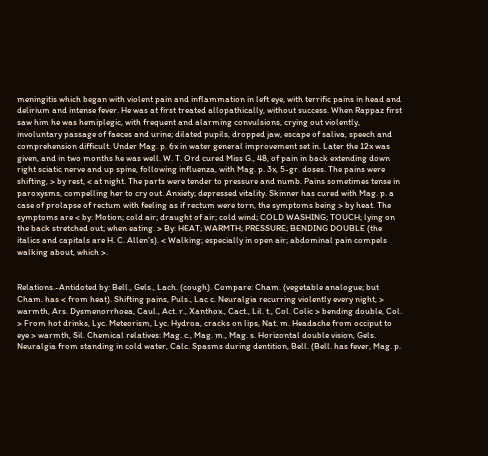meningitis which began with violent pain and inflammation in left eye, with terrific pains in head and delirium and intense fever. He was at first treated allopathically, without success. When Rappaz first saw him he was hemiplegic, with frequent and alarming convulsions, crying out violently, involuntary passage of faeces and urine; dilated pupils, dropped jaw, escape of saliva, speech and comprehension difficult. Under Mag. p. 6x in water general improvement set in. Later the 12x was given, and in two months he was well. W. T. Ord cured Miss G., 48, of pain in back extending down right sciatic nerve and up spine, following influenza, with Mag. p. 3x, 5-gr. doses. The pains were shifting, > by rest, < at night. The parts were tender to pressure and numb. Pains sometimes tense in paroxysms, compelling her to cry out. Anxiety; depressed vitality. Skinner has cured with Mag. p. a case of prolapse of rectum with feeling as if rectum were torn, the symptoms being > by heat. The symptoms are < by: Motion; cold air; draught of air; cold wind; COLD WASHING; TOUCH; lying on the back stretched out; when eating. > By: HEAT; WARMTH; PRESSURE; BENDING DOUBLE (the italics and capitals are H. C. Allen’s). < Walking; especially in open air; abdominal pain compels walking about, which >.


Relations.-Antidoted by: Bell., Gels., Lach. (cough). Compare: Cham. (vegetable analogue; but Cham. has < from heat). Shifting pains, Puls., Lac c. Neuralgia recurring violently every night, > warmth, Ars. Dysmenorrhoea, Caul., Act. r., Xanthox., Cact., Lil. t., Col. Colic > bending double, Col. > From hot drinks, Lyc. Meteorism, Lyc. Hydroa, cracks on lips, Nat. m. Headache from occiput to eye > warmth, Sil. Chemical relatives: Mag. c., Mag. m., Mag. s. Horizontal double vision, Gels. Neuralgia from standing in cold water, Calc. Spasms during dentition, Bell. (Bell. has fever, Mag. p.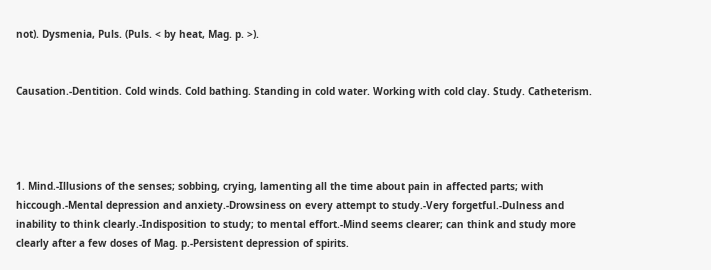not). Dysmenia, Puls. (Puls. < by heat, Mag. p. >).


Causation.-Dentition. Cold winds. Cold bathing. Standing in cold water. Working with cold clay. Study. Catheterism.




1. Mind.-Illusions of the senses; sobbing, crying, lamenting all the time about pain in affected parts; with hiccough.-Mental depression and anxiety.-Drowsiness on every attempt to study.-Very forgetful.-Dulness and inability to think clearly.-Indisposition to study; to mental effort.-Mind seems clearer; can think and study more clearly after a few doses of Mag. p.-Persistent depression of spirits.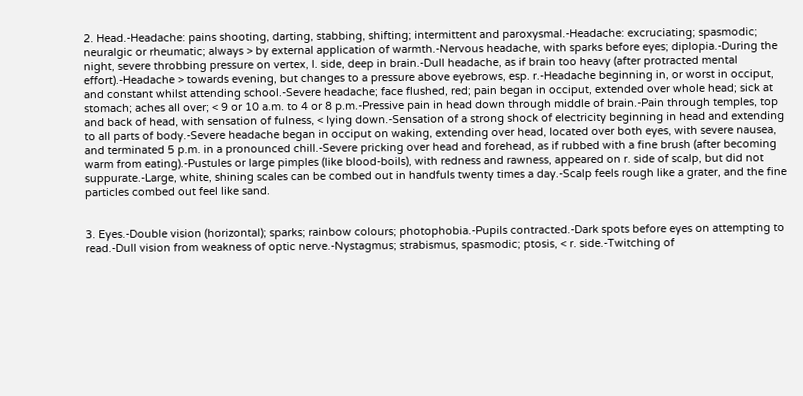2. Head.-Headache: pains shooting, darting, stabbing, shifting; intermittent and paroxysmal.-Headache: excruciating; spasmodic; neuralgic or rheumatic; always > by external application of warmth.-Nervous headache, with sparks before eyes; diplopia.-During the night, severe throbbing pressure on vertex, l. side, deep in brain.-Dull headache, as if brain too heavy (after protracted mental effort).-Headache > towards evening, but changes to a pressure above eyebrows, esp. r.-Headache beginning in, or worst in occiput, and constant whilst attending school.-Severe headache; face flushed, red; pain began in occiput, extended over whole head; sick at stomach; aches all over; < 9 or 10 a.m. to 4 or 8 p.m.-Pressive pain in head down through middle of brain.-Pain through temples, top and back of head, with sensation of fulness, < lying down.-Sensation of a strong shock of electricity beginning in head and extending to all parts of body.-Severe headache began in occiput on waking, extending over head, located over both eyes, with severe nausea, and terminated 5 p.m. in a pronounced chill.-Severe pricking over head and forehead, as if rubbed with a fine brush (after becoming warm from eating).-Pustules or large pimples (like blood-boils), with redness and rawness, appeared on r. side of scalp, but did not suppurate.-Large, white, shining scales can be combed out in handfuls twenty times a day.-Scalp feels rough like a grater, and the fine particles combed out feel like sand.


3. Eyes.-Double vision (horizontal); sparks; rainbow colours; photophobia.-Pupils contracted.-Dark spots before eyes on attempting to read.-Dull vision from weakness of optic nerve.-Nystagmus; strabismus, spasmodic; ptosis, < r. side.-Twitching of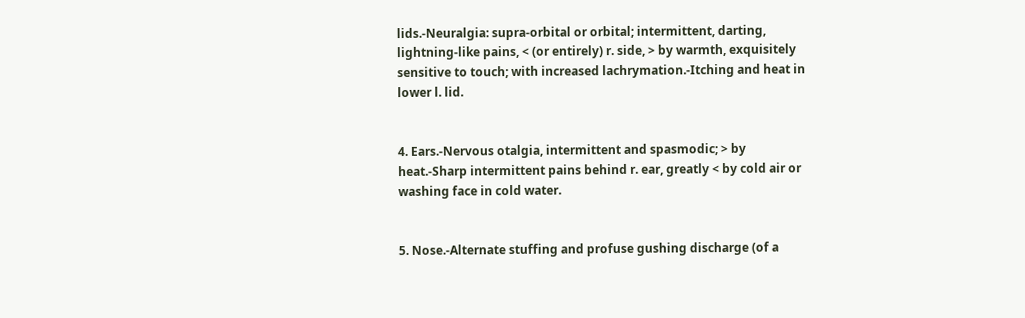lids.-Neuralgia: supra-orbital or orbital; intermittent, darting, lightning-like pains, < (or entirely) r. side, > by warmth, exquisitely sensitive to touch; with increased lachrymation.-Itching and heat in lower l. lid.


4. Ears.-Nervous otalgia, intermittent and spasmodic; > by heat.-Sharp intermittent pains behind r. ear, greatly < by cold air or washing face in cold water.


5. Nose.-Alternate stuffing and profuse gushing discharge (of a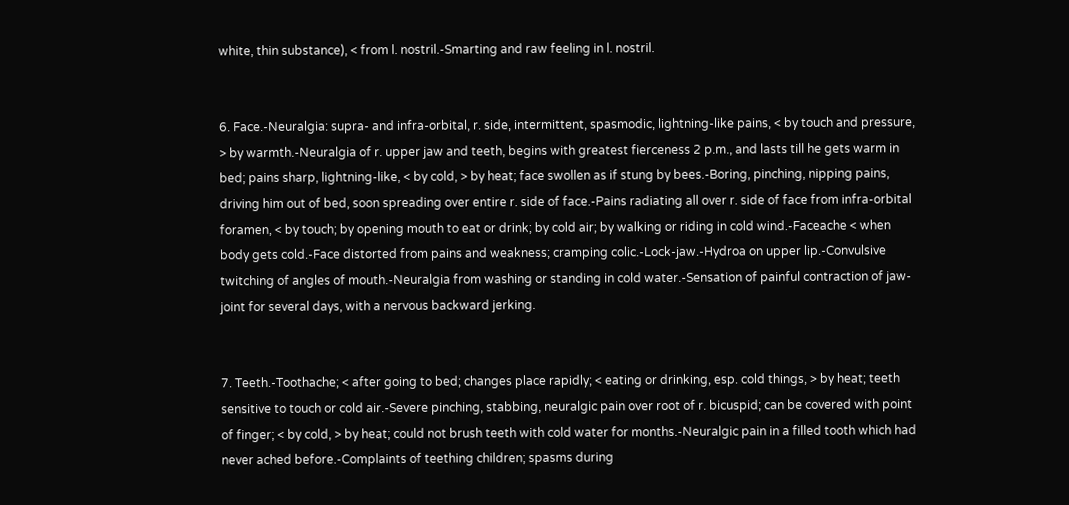white, thin substance), < from l. nostril.-Smarting and raw feeling in l. nostril.


6. Face.-Neuralgia: supra- and infra-orbital, r. side, intermittent, spasmodic, lightning-like pains, < by touch and pressure, > by warmth.-Neuralgia of r. upper jaw and teeth, begins with greatest fierceness 2 p.m., and lasts till he gets warm in bed; pains sharp, lightning-like, < by cold, > by heat; face swollen as if stung by bees.-Boring, pinching, nipping pains, driving him out of bed, soon spreading over entire r. side of face.-Pains radiating all over r. side of face from infra-orbital foramen, < by touch; by opening mouth to eat or drink; by cold air; by walking or riding in cold wind.-Faceache < when body gets cold.-Face distorted from pains and weakness; cramping colic.-Lock-jaw.-Hydroa on upper lip.-Convulsive twitching of angles of mouth.-Neuralgia from washing or standing in cold water.-Sensation of painful contraction of jaw-joint for several days, with a nervous backward jerking.


7. Teeth.-Toothache; < after going to bed; changes place rapidly; < eating or drinking, esp. cold things, > by heat; teeth sensitive to touch or cold air.-Severe pinching, stabbing, neuralgic pain over root of r. bicuspid; can be covered with point of finger; < by cold, > by heat; could not brush teeth with cold water for months.-Neuralgic pain in a filled tooth which had never ached before.-Complaints of teething children; spasms during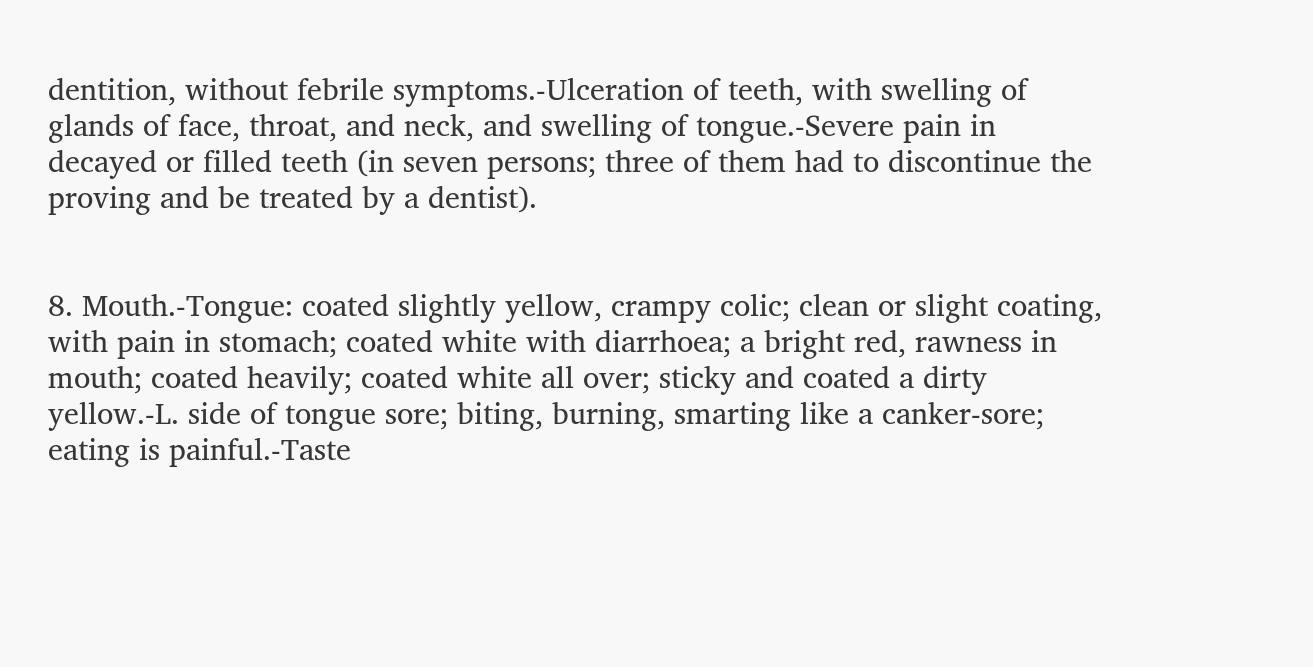dentition, without febrile symptoms.-Ulceration of teeth, with swelling of glands of face, throat, and neck, and swelling of tongue.-Severe pain in decayed or filled teeth (in seven persons; three of them had to discontinue the proving and be treated by a dentist).


8. Mouth.-Tongue: coated slightly yellow, crampy colic; clean or slight coating, with pain in stomach; coated white with diarrhoea; a bright red, rawness in mouth; coated heavily; coated white all over; sticky and coated a dirty yellow.-L. side of tongue sore; biting, burning, smarting like a canker-sore; eating is painful.-Taste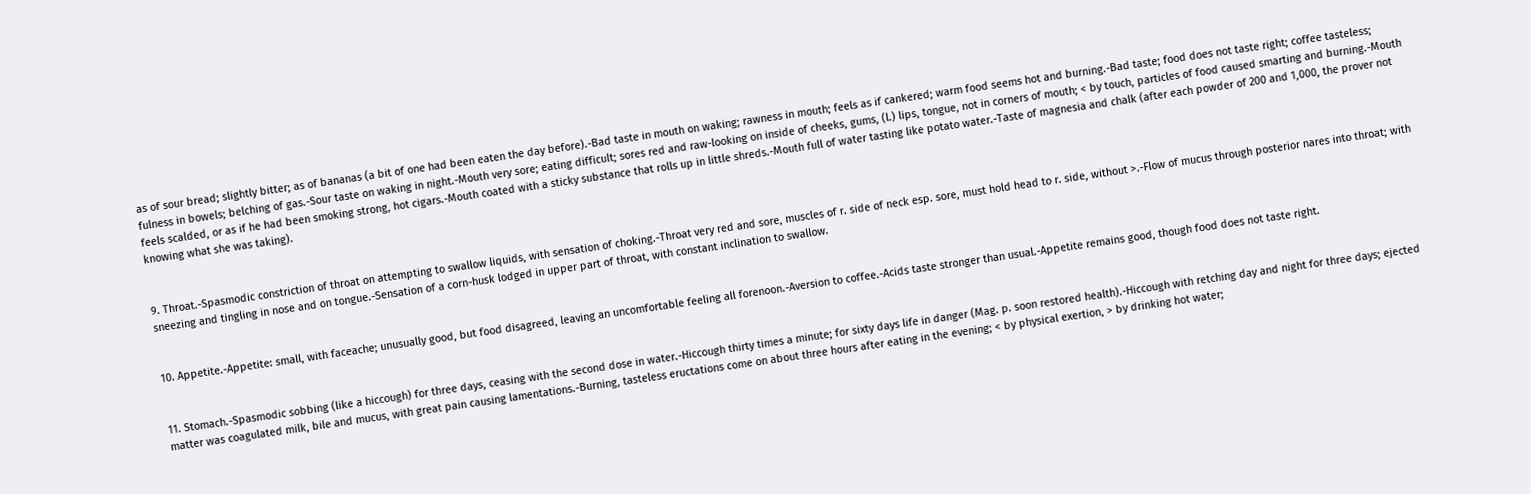as of sour bread; slightly bitter; as of bananas (a bit of one had been eaten the day before).-Bad taste in mouth on waking; rawness in mouth; feels as if cankered; warm food seems hot and burning.-Bad taste; food does not taste right; coffee tasteless; fulness in bowels; belching of gas.-Sour taste on waking in night.-Mouth very sore; eating difficult; sores red and raw-looking on inside of cheeks, gums, (l.) lips, tongue, not in corners of mouth; < by touch, particles of food caused smarting and burning.-Mouth feels scalded, or as if he had been smoking strong, hot cigars.-Mouth coated with a sticky substance that rolls up in little shreds.-Mouth full of water tasting like potato water.-Taste of magnesia and chalk (after each powder of 200 and 1,000, the prover not knowing what she was taking).


9. Throat.-Spasmodic constriction of throat on attempting to swallow liquids, with sensation of choking.-Throat very red and sore, muscles of r. side of neck esp. sore, must hold head to r. side, without >.-Flow of mucus through posterior nares into throat; with sneezing and tingling in nose and on tongue.-Sensation of a corn-husk lodged in upper part of throat, with constant inclination to swallow.


10. Appetite.-Appetite: small, with faceache; unusually good, but food disagreed, leaving an uncomfortable feeling all forenoon.-Aversion to coffee.-Acids taste stronger than usual.-Appetite remains good, though food does not taste right.


11. Stomach.-Spasmodic sobbing (like a hiccough) for three days, ceasing with the second dose in water.-Hiccough thirty times a minute; for sixty days life in danger (Mag. p. soon restored health).-Hiccough with retching day and night for three days; ejected matter was coagulated milk, bile and mucus, with great pain causing lamentations.-Burning, tasteless eructations come on about three hours after eating in the evening; < by physical exertion, > by drinking hot water;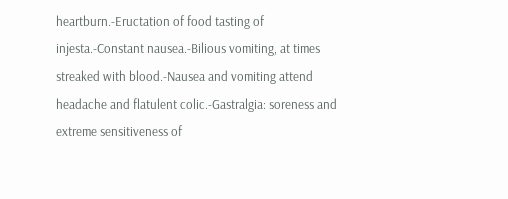heartburn.-Eructation of food tasting of injesta.-Constant nausea.-Bilious vomiting, at times streaked with blood.-Nausea and vomiting attend headache and flatulent colic.-Gastralgia: soreness and extreme sensitiveness of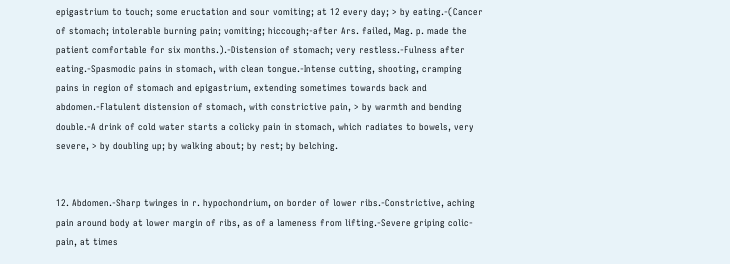epigastrium to touch; some eructation and sour vomiting; at 12 every day; > by eating.-(Cancer of stomach; intolerable burning pain; vomiting; hiccough;-after Ars. failed, Mag. p. made the patient comfortable for six months.).-Distension of stomach; very restless.-Fulness after eating.-Spasmodic pains in stomach, with clean tongue.-Intense cutting, shooting, cramping pains in region of stomach and epigastrium, extending sometimes towards back and abdomen.-Flatulent distension of stomach, with constrictive pain, > by warmth and bending double.-A drink of cold water starts a colicky pain in stomach, which radiates to bowels, very severe, > by doubling up; by walking about; by rest; by belching.


12. Abdomen.-Sharp twinges in r. hypochondrium, on border of lower ribs.-Constrictive, aching pain around body at lower margin of ribs, as of a lameness from lifting.-Severe griping colic-pain, at times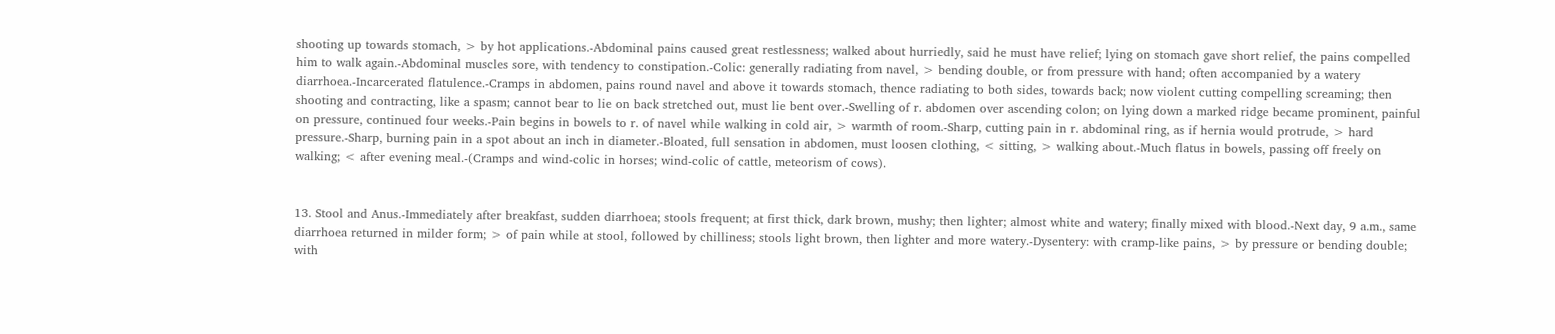shooting up towards stomach, > by hot applications.-Abdominal pains caused great restlessness; walked about hurriedly, said he must have relief; lying on stomach gave short relief, the pains compelled him to walk again.-Abdominal muscles sore, with tendency to constipation.-Colic: generally radiating from navel, > bending double, or from pressure with hand; often accompanied by a watery diarrhoea.-Incarcerated flatulence.-Cramps in abdomen, pains round navel and above it towards stomach, thence radiating to both sides, towards back; now violent cutting compelling screaming; then shooting and contracting, like a spasm; cannot bear to lie on back stretched out, must lie bent over.-Swelling of r. abdomen over ascending colon; on lying down a marked ridge became prominent, painful on pressure, continued four weeks.-Pain begins in bowels to r. of navel while walking in cold air, > warmth of room.-Sharp, cutting pain in r. abdominal ring, as if hernia would protrude, > hard pressure.-Sharp, burning pain in a spot about an inch in diameter.-Bloated, full sensation in abdomen, must loosen clothing, < sitting, > walking about.-Much flatus in bowels, passing off freely on walking; < after evening meal.-(Cramps and wind-colic in horses; wind-colic of cattle, meteorism of cows).


13. Stool and Anus.-Immediately after breakfast, sudden diarrhoea; stools frequent; at first thick, dark brown, mushy; then lighter; almost white and watery; finally mixed with blood.-Next day, 9 a.m., same diarrhoea returned in milder form; > of pain while at stool, followed by chilliness; stools light brown, then lighter and more watery.-Dysentery: with cramp-like pains, > by pressure or bending double; with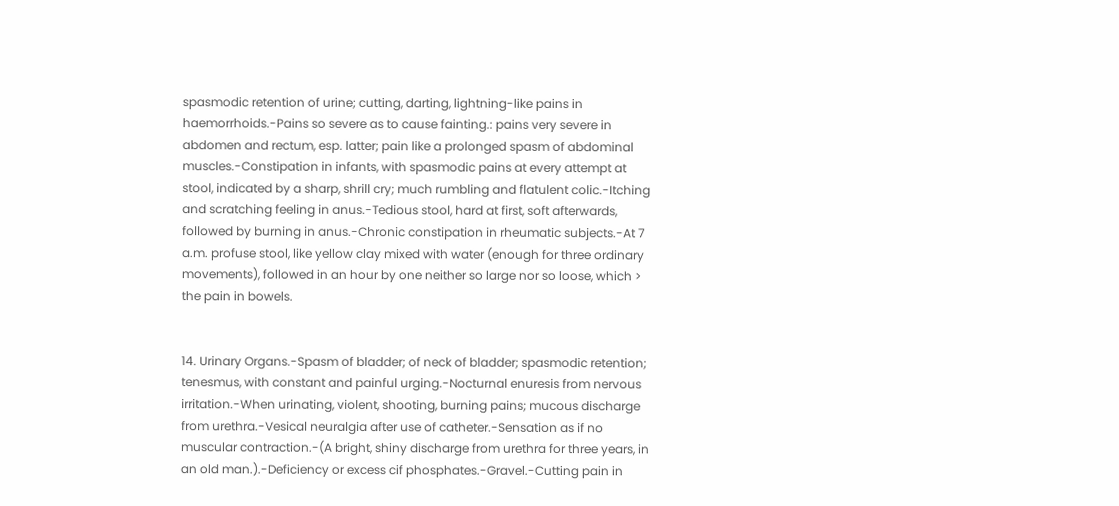spasmodic retention of urine; cutting, darting, lightning-like pains in haemorrhoids.-Pains so severe as to cause fainting.: pains very severe in abdomen and rectum, esp. latter; pain like a prolonged spasm of abdominal muscles.-Constipation in infants, with spasmodic pains at every attempt at stool, indicated by a sharp, shrill cry; much rumbling and flatulent colic.-Itching and scratching feeling in anus.-Tedious stool, hard at first, soft afterwards, followed by burning in anus.-Chronic constipation in rheumatic subjects.-At 7 a.m. profuse stool, like yellow clay mixed with water (enough for three ordinary movements), followed in an hour by one neither so large nor so loose, which > the pain in bowels.


14. Urinary Organs.-Spasm of bladder; of neck of bladder; spasmodic retention; tenesmus, with constant and painful urging.-Nocturnal enuresis from nervous irritation.-When urinating, violent, shooting, burning pains; mucous discharge from urethra.-Vesical neuralgia after use of catheter.-Sensation as if no muscular contraction.-(A bright, shiny discharge from urethra for three years, in an old man.).-Deficiency or excess cif phosphates.-Gravel.-Cutting pain in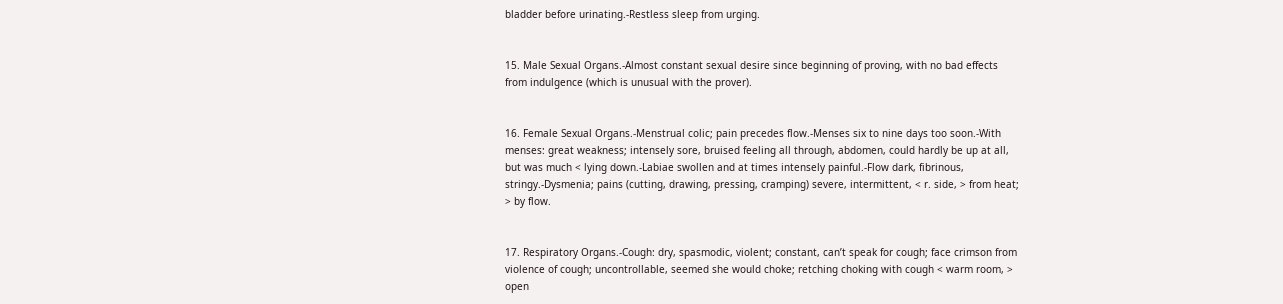bladder before urinating.-Restless sleep from urging.


15. Male Sexual Organs.-Almost constant sexual desire since beginning of proving, with no bad effects from indulgence (which is unusual with the prover).


16. Female Sexual Organs.-Menstrual colic; pain precedes flow.-Menses six to nine days too soon.-With menses: great weakness; intensely sore, bruised feeling all through, abdomen, could hardly be up at all, but was much < lying down.-Labiae swollen and at times intensely painful.-Flow dark, fibrinous, stringy.-Dysmenia; pains (cutting, drawing, pressing, cramping) severe, intermittent, < r. side, > from heat; > by flow.


17. Respiratory Organs.-Cough: dry, spasmodic, violent; constant, can’t speak for cough; face crimson from violence of cough; uncontrollable, seemed she would choke; retching choking with cough < warm room, > open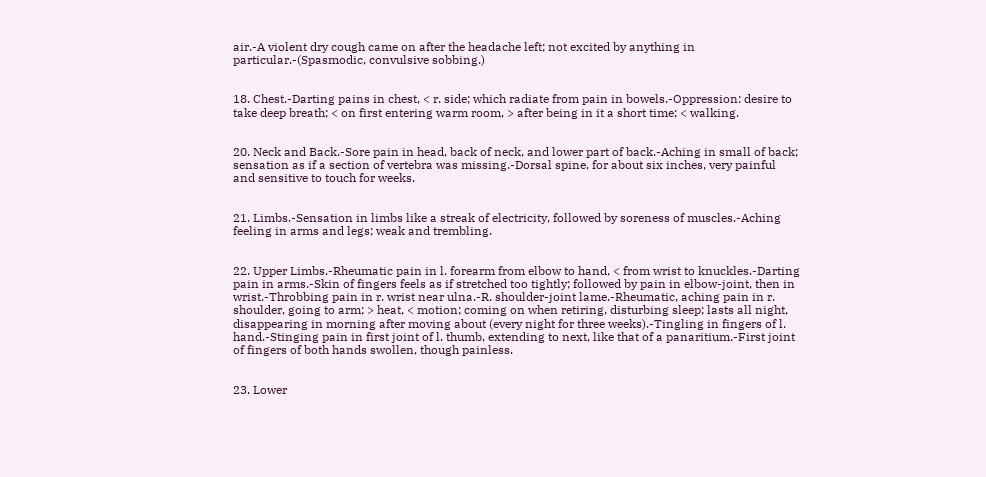air.-A violent dry cough came on after the headache left; not excited by anything in particular.-(Spasmodic, convulsive sobbing.)


18. Chest.-Darting pains in chest, < r. side; which radiate from pain in bowels.-Oppression: desire to take deep breath; < on first entering warm room, > after being in it a short time; < walking.


20. Neck and Back.-Sore pain in head, back of neck, and lower part of back.-Aching in small of back; sensation as if a section of vertebra was missing.-Dorsal spine, for about six inches, very painful and sensitive to touch for weeks.


21. Limbs.-Sensation in limbs like a streak of electricity, followed by soreness of muscles.-Aching feeling in arms and legs; weak and trembling.


22. Upper Limbs.-Rheumatic pain in l. forearm from elbow to hand, < from wrist to knuckles.-Darting pain in arms.-Skin of fingers feels as if stretched too tightly; followed by pain in elbow-joint, then in wrist.-Throbbing pain in r. wrist near ulna.-R. shoulder-joint lame.-Rheumatic, aching pain in r. shoulder, going to arm; > heat, < motion; coming on when retiring, disturbing sleep; lasts all night, disappearing in morning after moving about (every night for three weeks).-Tingling in fingers of l. hand.-Stinging pain in first joint of l. thumb, extending to next, like that of a panaritium.-First joint of fingers of both hands swollen, though painless.


23. Lower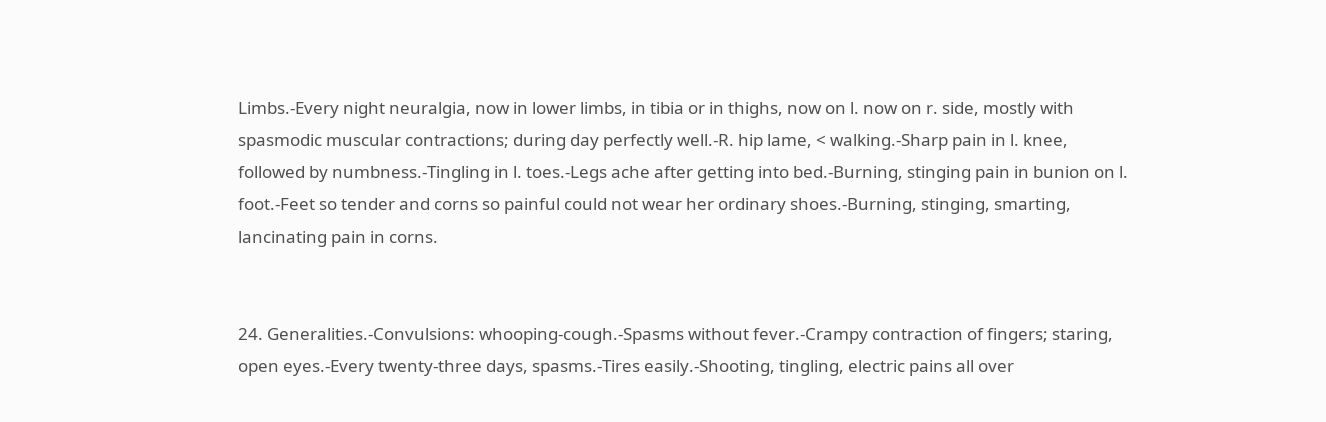Limbs.-Every night neuralgia, now in lower limbs, in tibia or in thighs, now on l. now on r. side, mostly with spasmodic muscular contractions; during day perfectly well.-R. hip lame, < walking.-Sharp pain in l. knee, followed by numbness.-Tingling in l. toes.-Legs ache after getting into bed.-Burning, stinging pain in bunion on l. foot.-Feet so tender and corns so painful could not wear her ordinary shoes.-Burning, stinging, smarting, lancinating pain in corns.


24. Generalities.-Convulsions: whooping-cough.-Spasms without fever.-Crampy contraction of fingers; staring, open eyes.-Every twenty-three days, spasms.-Tires easily.-Shooting, tingling, electric pains all over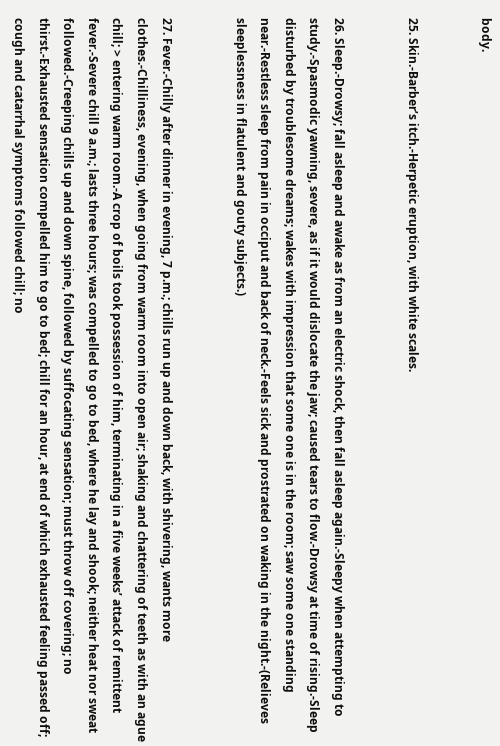body.


25. Skin.-Barber’s itch.-Herpetic eruption, with white scales.


26. Sleep.-Drowsy; fall asleep and awake as from an electric shock, then fall asleep again.-Sleepy when attempting to study.-Spasmodic yawning, severe, as if it would dislocate the jaw; caused tears to flow.-Drowsy at time of rising.-Sleep disturbed by troublesome dreams; wakes with impression that some one is in the room; saw some one standing near.-Restless sleep from pain in occiput and back of neck.-Feels sick and prostrated on waking in the night.-(Relieves sleeplessness in flatulent and gouty subjects.)


27. Fever.-Chilly after dinner in evening, 7 p.m.; chills run up and down back, with shivering, wants more clothes.-Chilliness, evening, when going from warm room into open air; shaking and chattering of teeth as with an ague chill; > entering warm room.-A crop of boils took possession of him, terminating in a five weeks’ attack of remittent fever.-Severe chill 9 a.m.; lasts three hours; was compelled to go to bed, where he lay and shook; neither heat nor sweat followed.-Creeping chills up and down spine, followed by suffocating sensation; must throw off covering; no thirst.-Exhausted sensation compelled him to go to bed; chill for an hour, at end of which exhausted feeling passed off; cough and catarrhal symptoms followed chill; no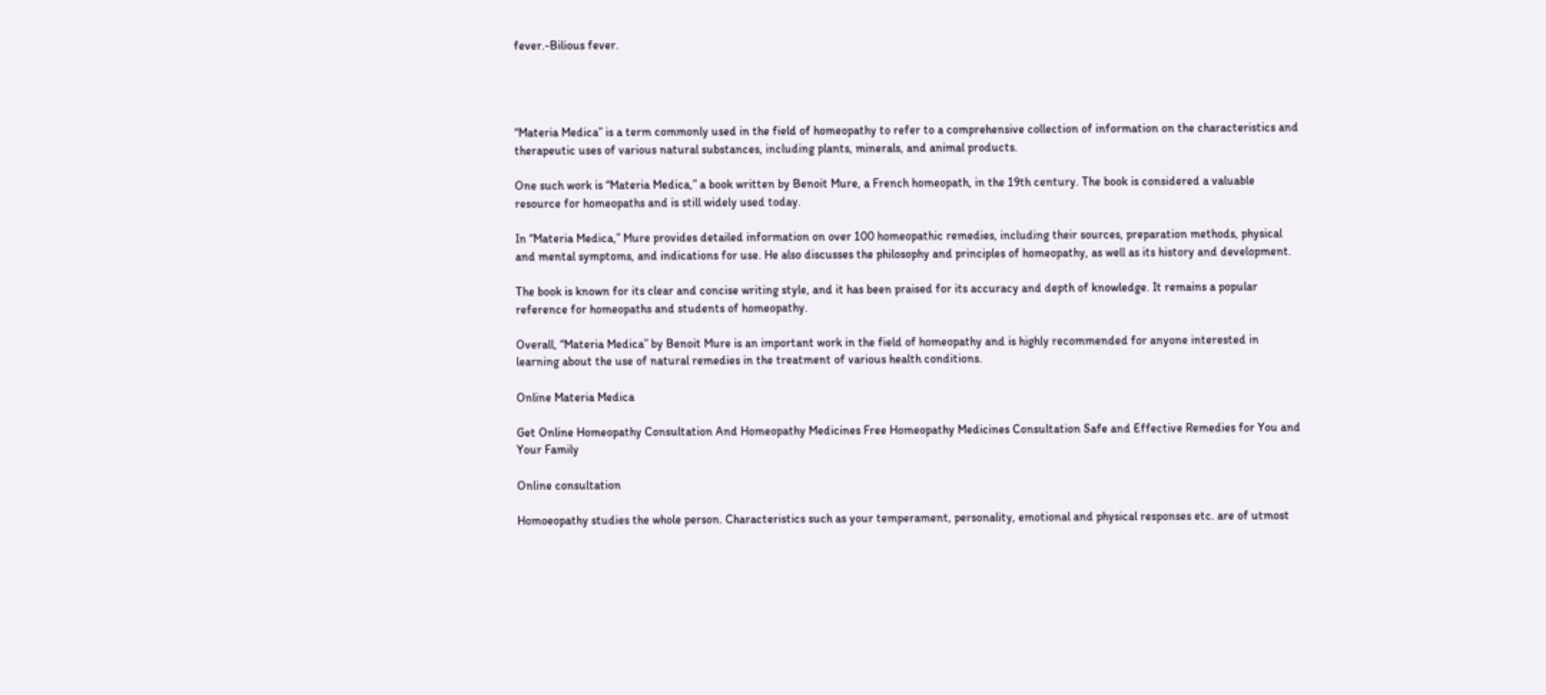fever.-Bilious fever.




“Materia Medica” is a term commonly used in the field of homeopathy to refer to a comprehensive collection of information on the characteristics and therapeutic uses of various natural substances, including plants, minerals, and animal products.

One such work is “Materia Medica,” a book written by Benoit Mure, a French homeopath, in the 19th century. The book is considered a valuable resource for homeopaths and is still widely used today.

In “Materia Medica,” Mure provides detailed information on over 100 homeopathic remedies, including their sources, preparation methods, physical and mental symptoms, and indications for use. He also discusses the philosophy and principles of homeopathy, as well as its history and development.

The book is known for its clear and concise writing style, and it has been praised for its accuracy and depth of knowledge. It remains a popular reference for homeopaths and students of homeopathy.

Overall, “Materia Medica” by Benoit Mure is an important work in the field of homeopathy and is highly recommended for anyone interested in learning about the use of natural remedies in the treatment of various health conditions.

Online Materia Medica

Get Online Homeopathy Consultation And Homeopathy Medicines Free Homeopathy Medicines Consultation Safe and Effective Remedies for You and Your Family

Online consultation

Homoeopathy studies the whole person. Characteristics such as your temperament, personality, emotional and physical responses etc. are of utmost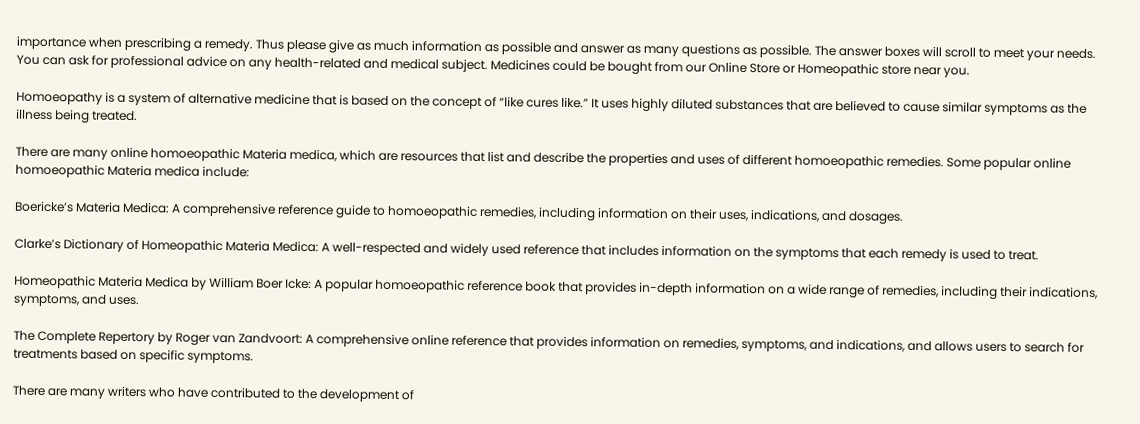importance when prescribing a remedy. Thus please give as much information as possible and answer as many questions as possible. The answer boxes will scroll to meet your needs. You can ask for professional advice on any health-related and medical subject. Medicines could be bought from our Online Store or Homeopathic store near you.

Homoeopathy is a system of alternative medicine that is based on the concept of “like cures like.” It uses highly diluted substances that are believed to cause similar symptoms as the illness being treated.

There are many online homoeopathic Materia medica, which are resources that list and describe the properties and uses of different homoeopathic remedies. Some popular online homoeopathic Materia medica include:

Boericke’s Materia Medica: A comprehensive reference guide to homoeopathic remedies, including information on their uses, indications, and dosages.

Clarke’s Dictionary of Homeopathic Materia Medica: A well-respected and widely used reference that includes information on the symptoms that each remedy is used to treat.

Homeopathic Materia Medica by William Boer Icke: A popular homoeopathic reference book that provides in-depth information on a wide range of remedies, including their indications, symptoms, and uses.

The Complete Repertory by Roger van Zandvoort: A comprehensive online reference that provides information on remedies, symptoms, and indications, and allows users to search for treatments based on specific symptoms.

There are many writers who have contributed to the development of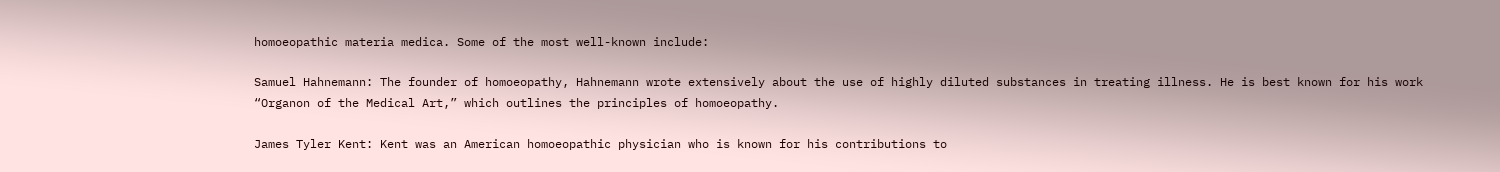homoeopathic materia medica. Some of the most well-known include:

Samuel Hahnemann: The founder of homoeopathy, Hahnemann wrote extensively about the use of highly diluted substances in treating illness. He is best known for his work “Organon of the Medical Art,” which outlines the principles of homoeopathy.

James Tyler Kent: Kent was an American homoeopathic physician who is known for his contributions to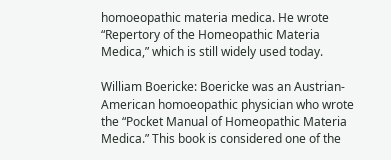homoeopathic materia medica. He wrote “Repertory of the Homeopathic Materia Medica,” which is still widely used today.

William Boericke: Boericke was an Austrian-American homoeopathic physician who wrote the “Pocket Manual of Homeopathic Materia Medica.” This book is considered one of the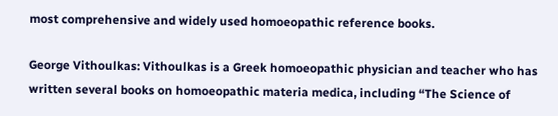most comprehensive and widely used homoeopathic reference books.

George Vithoulkas: Vithoulkas is a Greek homoeopathic physician and teacher who has written several books on homoeopathic materia medica, including “The Science of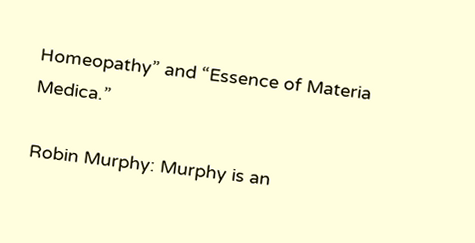Homeopathy” and “Essence of Materia Medica.”

Robin Murphy: Murphy is an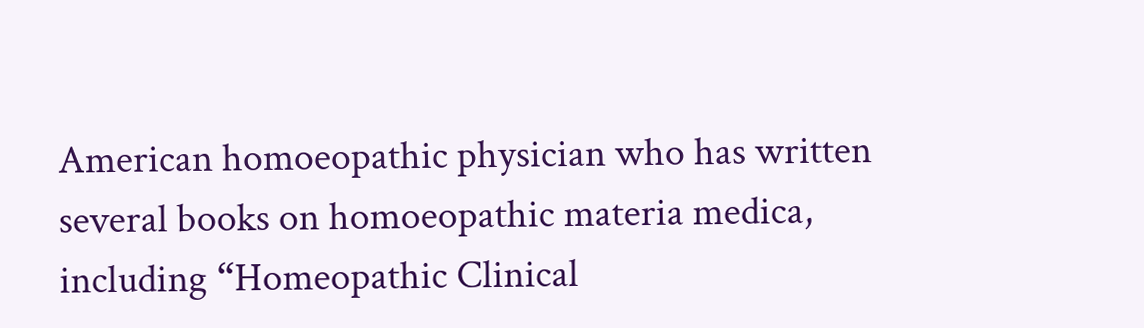American homoeopathic physician who has written several books on homoeopathic materia medica, including “Homeopathic Clinical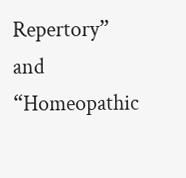Repertory” and “Homeopathic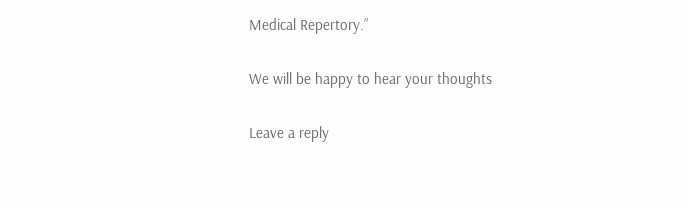Medical Repertory.”

We will be happy to hear your thoughts

Leave a reply